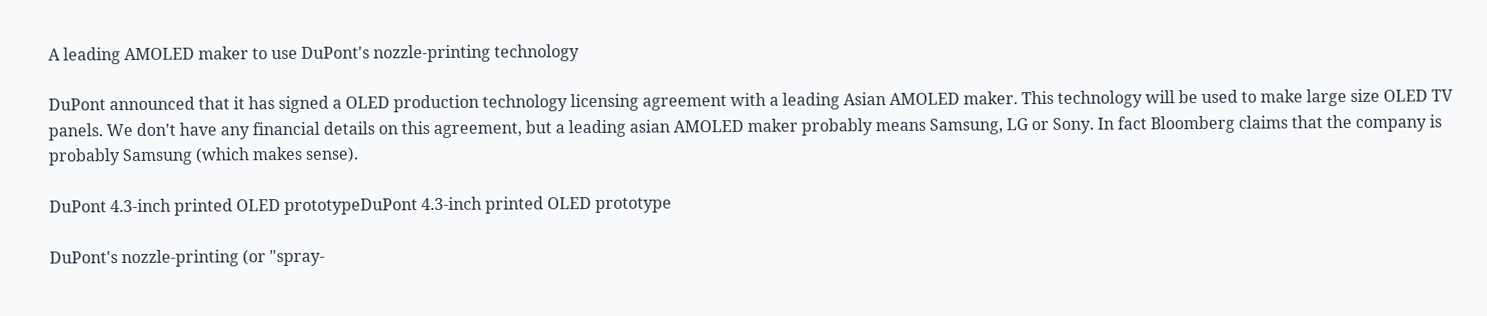A leading AMOLED maker to use DuPont's nozzle-printing technology

DuPont announced that it has signed a OLED production technology licensing agreement with a leading Asian AMOLED maker. This technology will be used to make large size OLED TV panels. We don't have any financial details on this agreement, but a leading asian AMOLED maker probably means Samsung, LG or Sony. In fact Bloomberg claims that the company is probably Samsung (which makes sense).

DuPont 4.3-inch printed OLED prototypeDuPont 4.3-inch printed OLED prototype

DuPont's nozzle-printing (or "spray-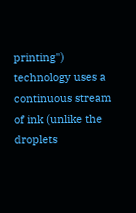printing") technology uses a continuous stream of ink (unlike the droplets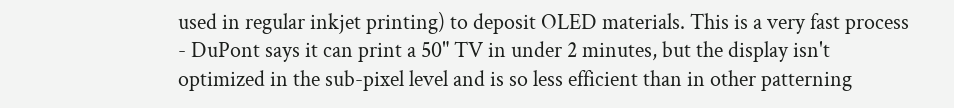used in regular inkjet printing) to deposit OLED materials. This is a very fast process - DuPont says it can print a 50" TV in under 2 minutes, but the display isn't optimized in the sub-pixel level and is so less efficient than in other patterning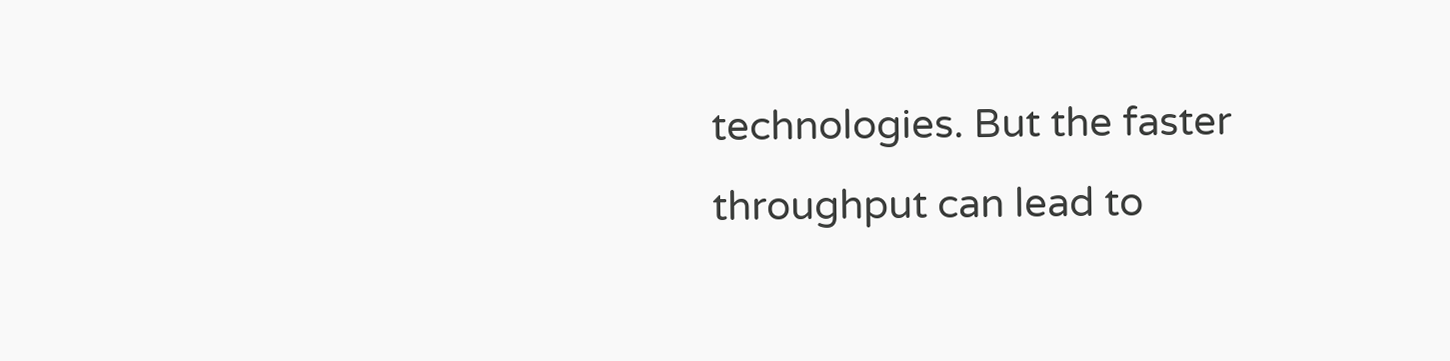technologies. But the faster throughput can lead to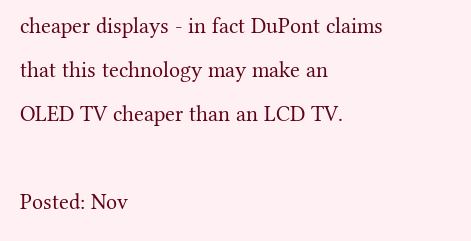cheaper displays - in fact DuPont claims that this technology may make an OLED TV cheaper than an LCD TV.

Posted: Nov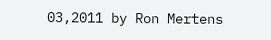03,2011 by Ron Mertens